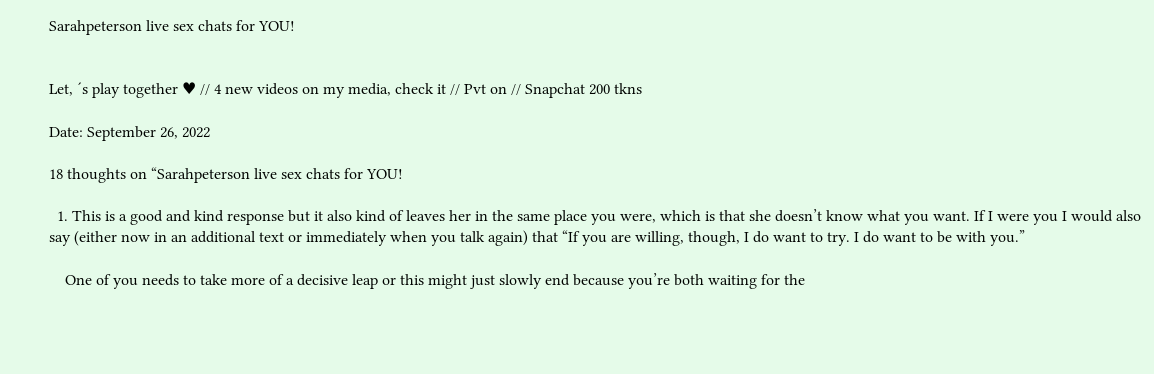Sarahpeterson live sex chats for YOU!


Let, ´s play together ♥ // 4 new videos on my media, check it // Pvt on // Snapchat 200 tkns

Date: September 26, 2022

18 thoughts on “Sarahpeterson live sex chats for YOU!

  1. This is a good and kind response but it also kind of leaves her in the same place you were, which is that she doesn’t know what you want. If I were you I would also say (either now in an additional text or immediately when you talk again) that “If you are willing, though, I do want to try. I do want to be with you.”

    One of you needs to take more of a decisive leap or this might just slowly end because you’re both waiting for the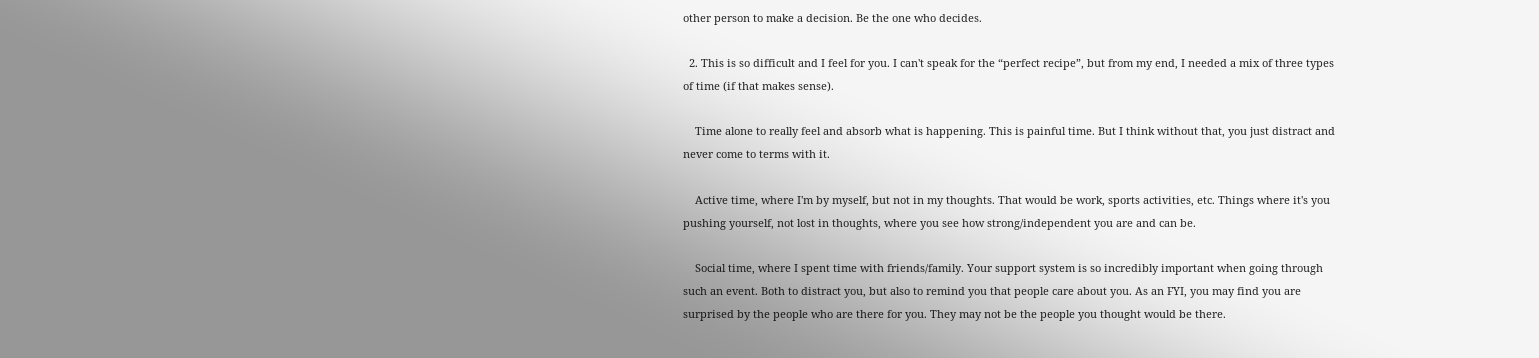other person to make a decision. Be the one who decides.

  2. This is so difficult and I feel for you. I can't speak for the “perfect recipe”, but from my end, I needed a mix of three types of time (if that makes sense).

    Time alone to really feel and absorb what is happening. This is painful time. But I think without that, you just distract and never come to terms with it.

    Active time, where I'm by myself, but not in my thoughts. That would be work, sports activities, etc. Things where it's you pushing yourself, not lost in thoughts, where you see how strong/independent you are and can be.

    Social time, where I spent time with friends/family. Your support system is so incredibly important when going through such an event. Both to distract you, but also to remind you that people care about you. As an FYI, you may find you are surprised by the people who are there for you. They may not be the people you thought would be there.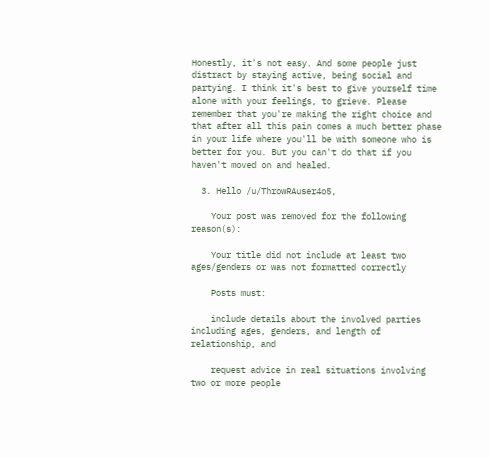Honestly, it's not easy. And some people just distract by staying active, being social and partying. I think it's best to give yourself time alone with your feelings, to grieve. Please remember that you're making the right choice and that after all this pain comes a much better phase in your life where you'll be with someone who is better for you. But you can't do that if you haven't moved on and healed.

  3. Hello /u/ThrowRAuser4o5,

    Your post was removed for the following reason(s):

    Your title did not include at least two ages/genders or was not formatted correctly

    Posts must:

    include details about the involved parties including ages, genders, and length of relationship, and

    request advice in real situations involving two or more people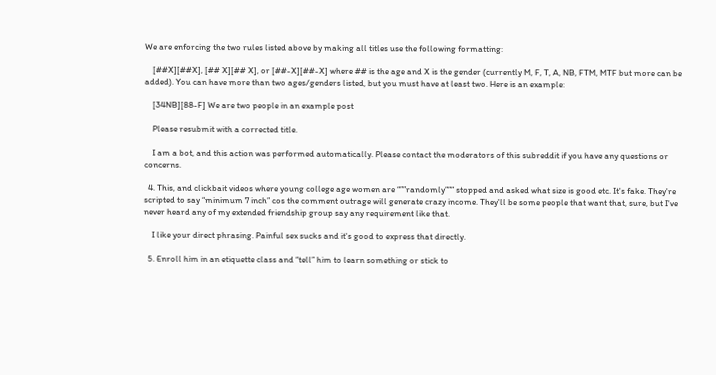We are enforcing the two rules listed above by making all titles use the following formatting:

    [##X][##X], [## X][## X], or [##-X][##-X] where ## is the age and X is the gender (currently M, F, T, A, NB, FTM, MTF but more can be added). You can have more than two ages/genders listed, but you must have at least two. Here is an example:

    [34NB][88-F] We are two people in an example post

    Please resubmit with a corrected title.

    I am a bot, and this action was performed automatically. Please contact the moderators of this subreddit if you have any questions or concerns.

  4. This, and clickbait videos where young college age women are “””randomly””” stopped and asked what size is good etc. It's fake. They're scripted to say “minimum 7 inch” cos the comment outrage will generate crazy income. They'll be some people that want that, sure, but I've never heard any of my extended friendship group say any requirement like that.

    I like your direct phrasing. Painful sex sucks and it's good to express that directly.

  5. Enroll him in an etiquette class and “tell” him to learn something or stick to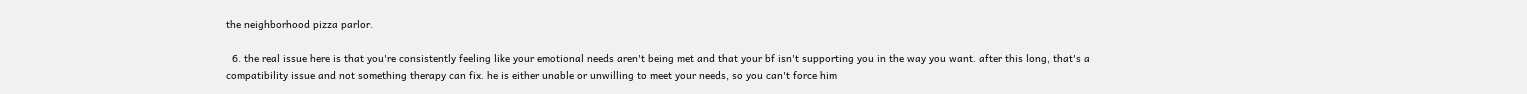the neighborhood pizza parlor.

  6. the real issue here is that you're consistently feeling like your emotional needs aren't being met and that your bf isn't supporting you in the way you want. after this long, that's a compatibility issue and not something therapy can fix. he is either unable or unwilling to meet your needs, so you can't force him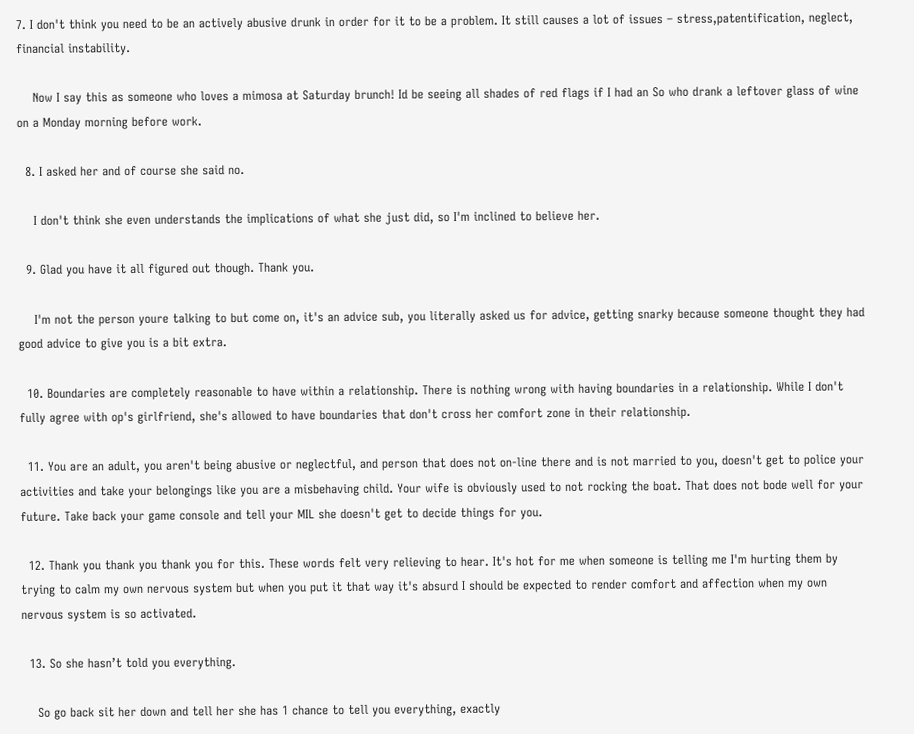7. I don't think you need to be an actively abusive drunk in order for it to be a problem. It still causes a lot of issues – stress,patentification, neglect, financial instability.

    Now I say this as someone who loves a mimosa at Saturday brunch! Id be seeing all shades of red flags if I had an So who drank a leftover glass of wine on a Monday morning before work.

  8. I asked her and of course she said no.

    I don't think she even understands the implications of what she just did, so I'm inclined to believe her.

  9. Glad you have it all figured out though. Thank you.

    I'm not the person youre talking to but come on, it's an advice sub, you literally asked us for advice, getting snarky because someone thought they had good advice to give you is a bit extra.

  10. Boundaries are completely reasonable to have within a relationship. There is nothing wrong with having boundaries in a relationship. While I don't fully agree with op's girlfriend, she's allowed to have boundaries that don't cross her comfort zone in their relationship.

  11. You are an adult, you aren't being abusive or neglectful, and person that does not on-line there and is not married to you, doesn't get to police your activities and take your belongings like you are a misbehaving child. Your wife is obviously used to not rocking the boat. That does not bode well for your future. Take back your game console and tell your MIL she doesn't get to decide things for you.

  12. Thank you thank you thank you for this. These words felt very relieving to hear. It's hot for me when someone is telling me I'm hurting them by trying to calm my own nervous system but when you put it that way it's absurd I should be expected to render comfort and affection when my own nervous system is so activated.

  13. So she hasn’t told you everything.

    So go back sit her down and tell her she has 1 chance to tell you everything, exactly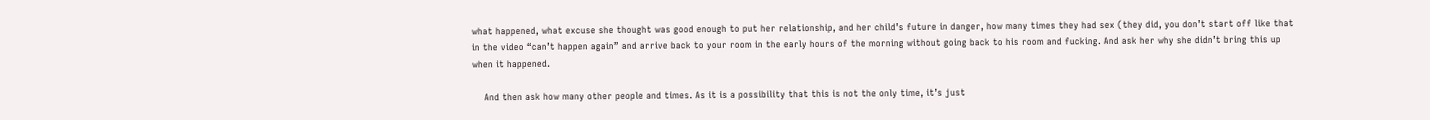what happened, what excuse she thought was good enough to put her relationship, and her child’s future in danger, how many times they had sex (they did, you don’t start off like that in the video “can’t happen again” and arrive back to your room in the early hours of the morning without going back to his room and fucking. And ask her why she didn’t bring this up when it happened.

    And then ask how many other people and times. As it is a possibility that this is not the only time, it’s just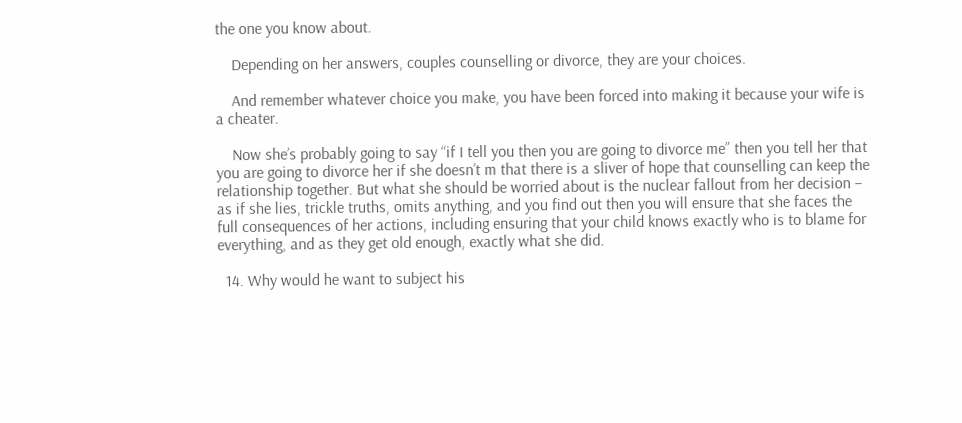the one you know about.

    Depending on her answers, couples counselling or divorce, they are your choices.

    And remember whatever choice you make, you have been forced into making it because your wife is a cheater.

    Now she’s probably going to say “if I tell you then you are going to divorce me” then you tell her that you are going to divorce her if she doesn’t m that there is a sliver of hope that counselling can keep the relationship together. But what she should be worried about is the nuclear fallout from her decision – as if she lies, trickle truths, omits anything, and you find out then you will ensure that she faces the full consequences of her actions, including ensuring that your child knows exactly who is to blame for everything, and as they get old enough, exactly what she did.

  14. Why would he want to subject his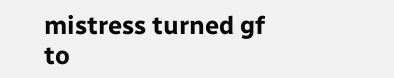mistress turned gf to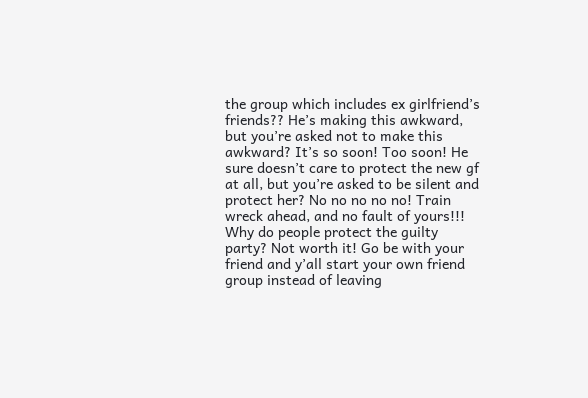the group which includes ex girlfriend’s friends?? He’s making this awkward, but you’re asked not to make this awkward? It’s so soon! Too soon! He sure doesn’t care to protect the new gf at all, but you’re asked to be silent and protect her? No no no no no! Train wreck ahead, and no fault of yours!!! Why do people protect the guilty party? Not worth it! Go be with your friend and y’all start your own friend group instead of leaving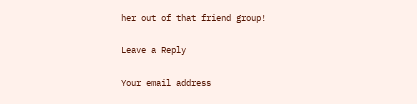her out of that friend group!

Leave a Reply

Your email address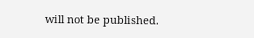will not be published.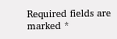Required fields are marked *